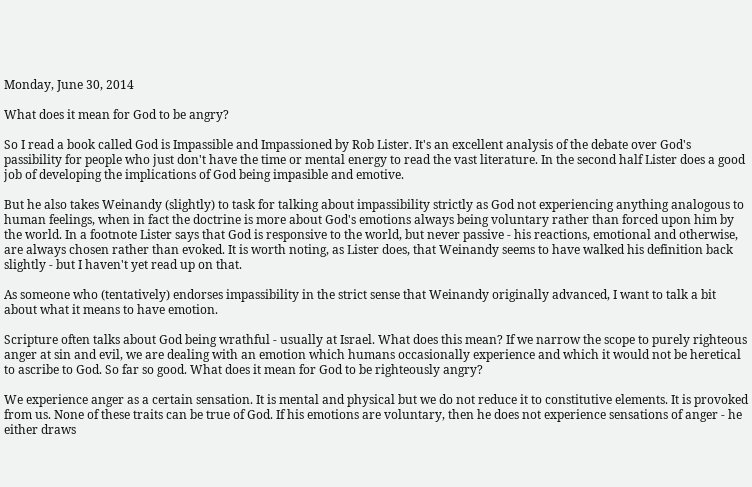Monday, June 30, 2014

What does it mean for God to be angry?

So I read a book called God is Impassible and Impassioned by Rob Lister. It's an excellent analysis of the debate over God's passibility for people who just don't have the time or mental energy to read the vast literature. In the second half Lister does a good job of developing the implications of God being impasible and emotive.

But he also takes Weinandy (slightly) to task for talking about impassibility strictly as God not experiencing anything analogous to human feelings, when in fact the doctrine is more about God's emotions always being voluntary rather than forced upon him by the world. In a footnote Lister says that God is responsive to the world, but never passive - his reactions, emotional and otherwise, are always chosen rather than evoked. It is worth noting, as Lister does, that Weinandy seems to have walked his definition back slightly - but I haven't yet read up on that.

As someone who (tentatively) endorses impassibility in the strict sense that Weinandy originally advanced, I want to talk a bit about what it means to have emotion.

Scripture often talks about God being wrathful - usually at Israel. What does this mean? If we narrow the scope to purely righteous anger at sin and evil, we are dealing with an emotion which humans occasionally experience and which it would not be heretical to ascribe to God. So far so good. What does it mean for God to be righteously angry?

We experience anger as a certain sensation. It is mental and physical but we do not reduce it to constitutive elements. It is provoked from us. None of these traits can be true of God. If his emotions are voluntary, then he does not experience sensations of anger - he either draws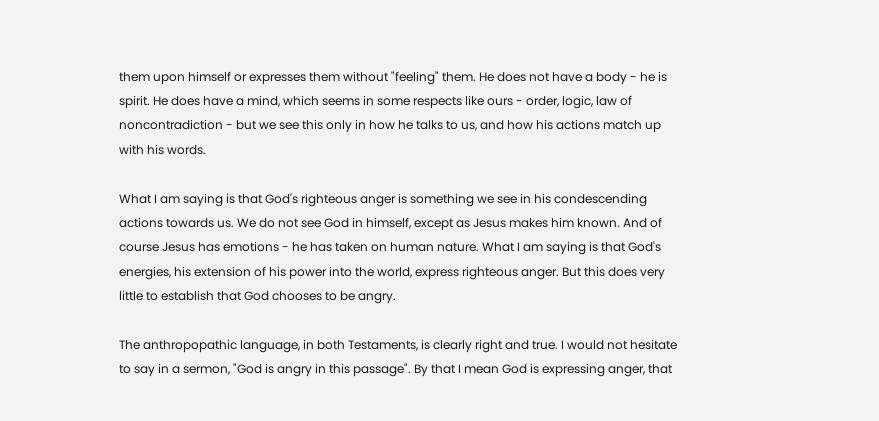them upon himself or expresses them without "feeling" them. He does not have a body - he is spirit. He does have a mind, which seems in some respects like ours - order, logic, law of noncontradiction - but we see this only in how he talks to us, and how his actions match up with his words.

What I am saying is that God's righteous anger is something we see in his condescending actions towards us. We do not see God in himself, except as Jesus makes him known. And of course Jesus has emotions - he has taken on human nature. What I am saying is that God's energies, his extension of his power into the world, express righteous anger. But this does very little to establish that God chooses to be angry.

The anthropopathic language, in both Testaments, is clearly right and true. I would not hesitate to say in a sermon, "God is angry in this passage". By that I mean God is expressing anger, that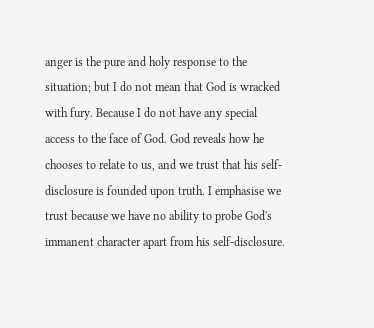anger is the pure and holy response to the situation; but I do not mean that God is wracked with fury. Because I do not have any special access to the face of God. God reveals how he chooses to relate to us, and we trust that his self-disclosure is founded upon truth. I emphasise we trust because we have no ability to probe God's immanent character apart from his self-disclosure.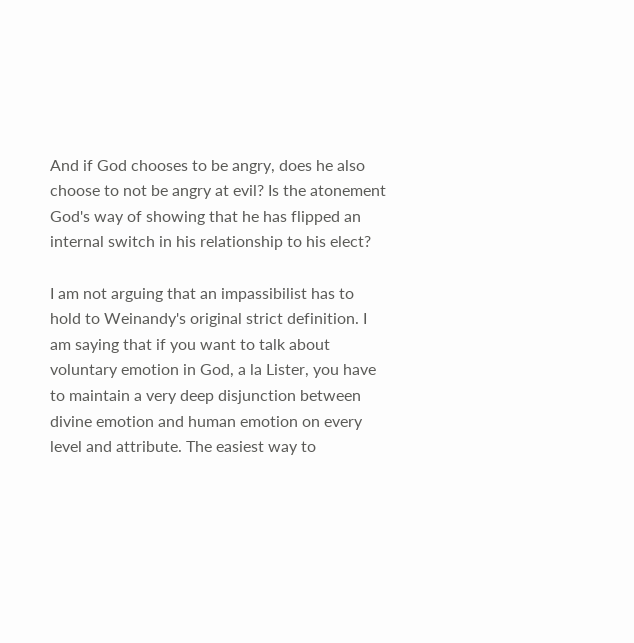And if God chooses to be angry, does he also choose to not be angry at evil? Is the atonement God's way of showing that he has flipped an internal switch in his relationship to his elect?

I am not arguing that an impassibilist has to hold to Weinandy's original strict definition. I am saying that if you want to talk about voluntary emotion in God, a la Lister, you have to maintain a very deep disjunction between divine emotion and human emotion on every level and attribute. The easiest way to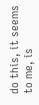do this, it seems to me, is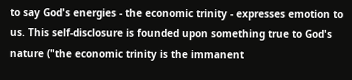to say God's energies - the economic trinity - expresses emotion to us. This self-disclosure is founded upon something true to God's nature ("the economic trinity is the immanent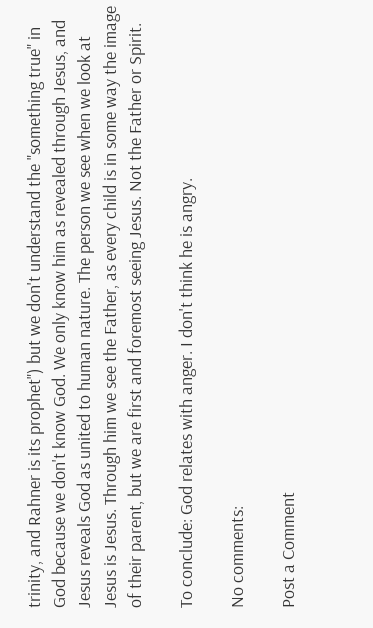trinity, and Rahner is its prophet") but we don't understand the "something true" in God because we don't know God. We only know him as revealed through Jesus, and Jesus reveals God as united to human nature. The person we see when we look at Jesus is Jesus. Through him we see the Father, as every child is in some way the image of their parent, but we are first and foremost seeing Jesus. Not the Father or Spirit.

To conclude: God relates with anger. I don't think he is angry.

No comments:

Post a Comment